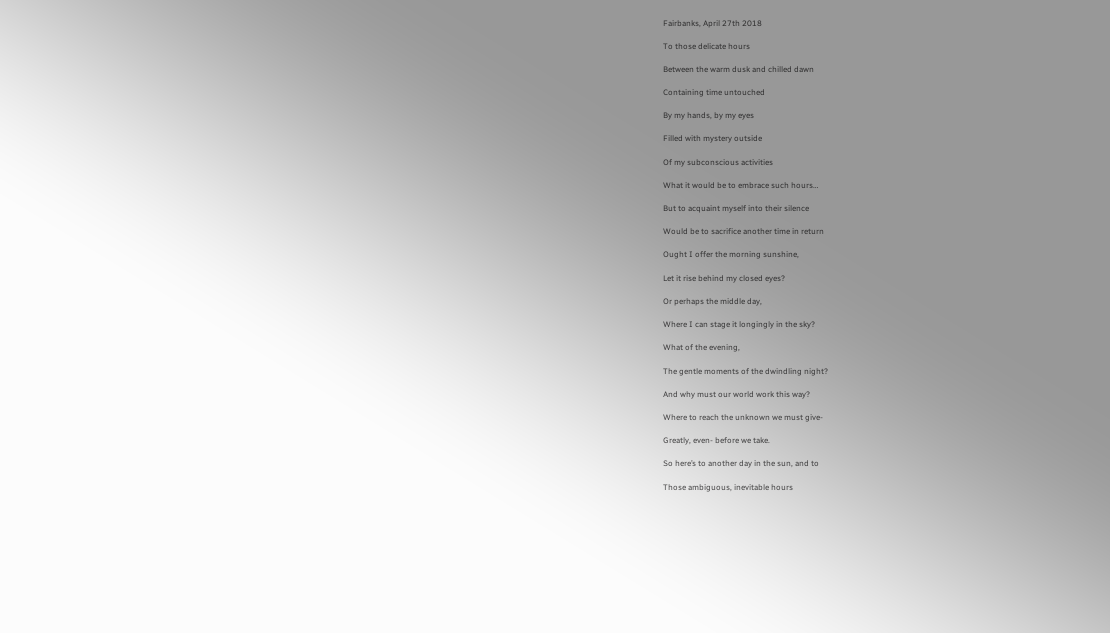Fairbanks, April 27th 2018

To those delicate hours

Between the warm dusk and chilled dawn

Containing time untouched

By my hands, by my eyes

Filled with mystery outside

Of my subconscious activities

What it would be to embrace such hours…

But to acquaint myself into their silence

Would be to sacrifice another time in return

Ought I offer the morning sunshine,

Let it rise behind my closed eyes?

Or perhaps the middle day,

Where I can stage it longingly in the sky?

What of the evening,

The gentle moments of the dwindling night?

And why must our world work this way?

Where to reach the unknown we must give-

Greatly, even- before we take.

So here’s to another day in the sun, and to

Those ambiguous, inevitable hours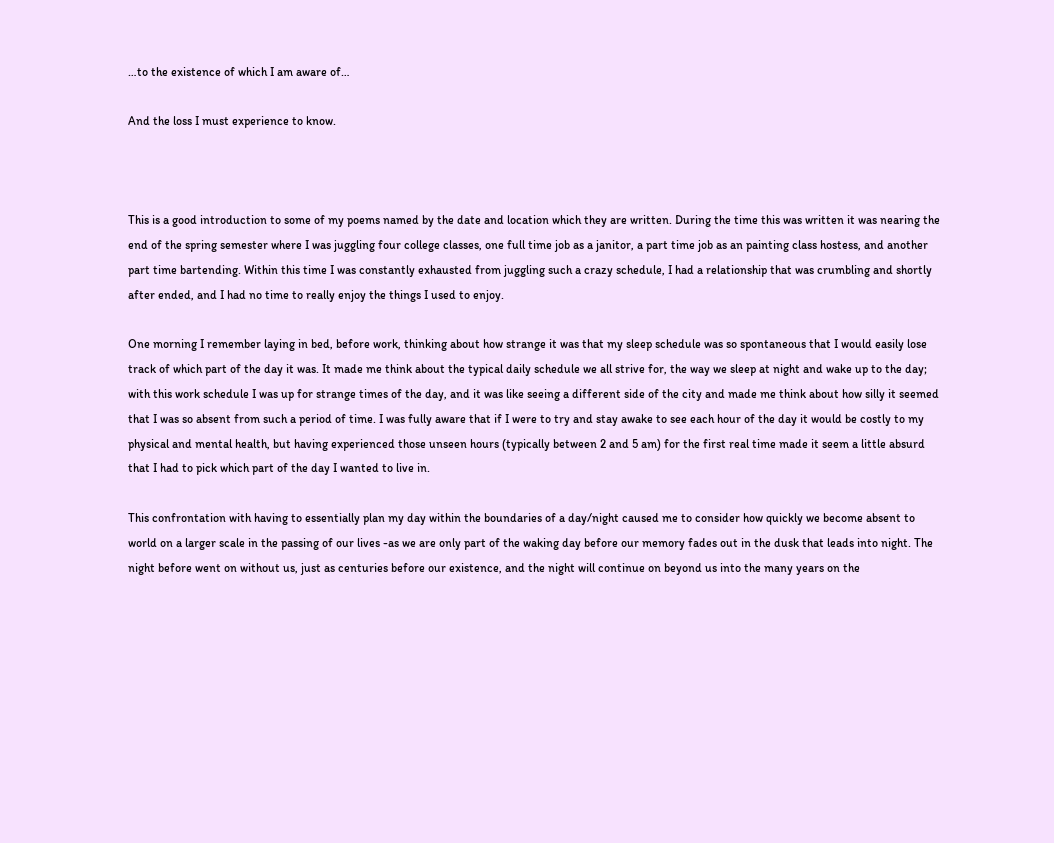…to the existence of which I am aware of…

And the loss I must experience to know.



This is a good introduction to some of my poems named by the date and location which they are written. During the time this was written it was nearing the end of the spring semester where I was juggling four college classes, one full time job as a janitor, a part time job as an painting class hostess, and another part time bartending. Within this time I was constantly exhausted from juggling such a crazy schedule, I had a relationship that was crumbling and shortly after ended, and I had no time to really enjoy the things I used to enjoy.

One morning I remember laying in bed, before work, thinking about how strange it was that my sleep schedule was so spontaneous that I would easily lose track of which part of the day it was. It made me think about the typical daily schedule we all strive for, the way we sleep at night and wake up to the day; with this work schedule I was up for strange times of the day, and it was like seeing a different side of the city and made me think about how silly it seemed that I was so absent from such a period of time. I was fully aware that if I were to try and stay awake to see each hour of the day it would be costly to my physical and mental health, but having experienced those unseen hours (typically between 2 and 5 am) for the first real time made it seem a little absurd that I had to pick which part of the day I wanted to live in.

This confrontation with having to essentially plan my day within the boundaries of a day/night caused me to consider how quickly we become absent to world on a larger scale in the passing of our lives -as we are only part of the waking day before our memory fades out in the dusk that leads into night. The night before went on without us, just as centuries before our existence, and the night will continue on beyond us into the many years on the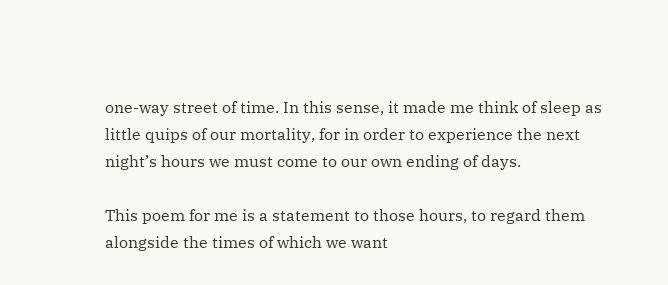one-way street of time. In this sense, it made me think of sleep as little quips of our mortality, for in order to experience the next night’s hours we must come to our own ending of days.

This poem for me is a statement to those hours, to regard them alongside the times of which we want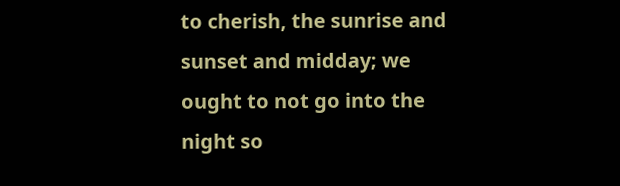to cherish, the sunrise and sunset and midday; we ought to not go into the night so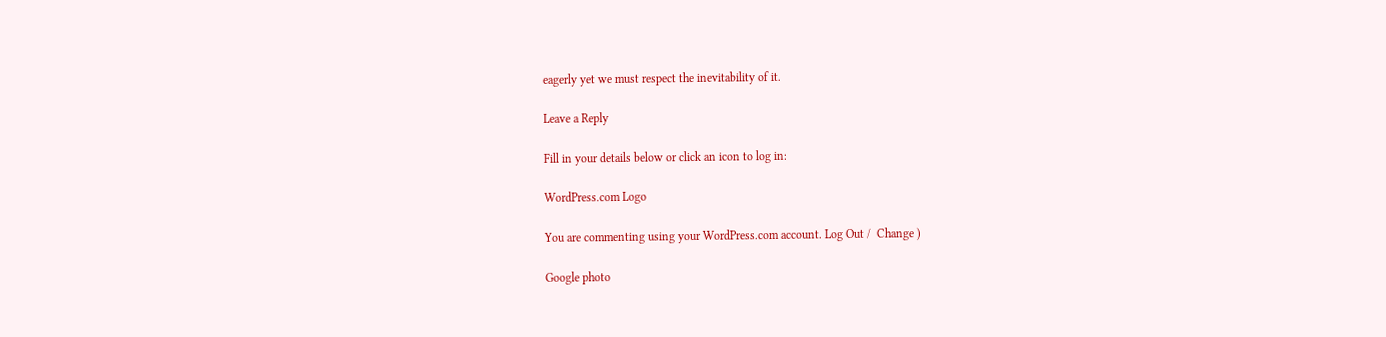eagerly yet we must respect the inevitability of it.

Leave a Reply

Fill in your details below or click an icon to log in:

WordPress.com Logo

You are commenting using your WordPress.com account. Log Out /  Change )

Google photo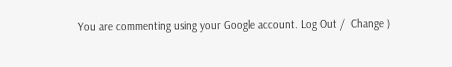You are commenting using your Google account. Log Out /  Change )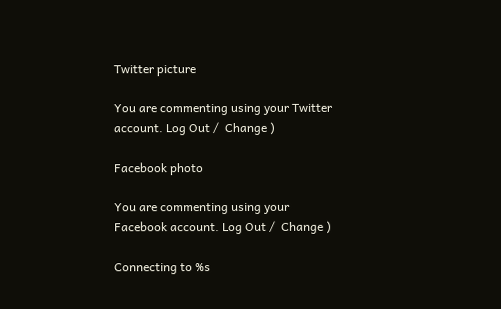Twitter picture

You are commenting using your Twitter account. Log Out /  Change )

Facebook photo

You are commenting using your Facebook account. Log Out /  Change )

Connecting to %s